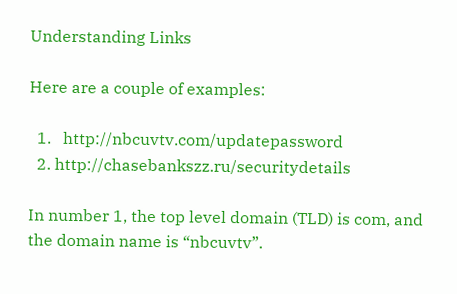Understanding Links

Here are a couple of examples:

  1.   http://nbcuvtv.com/updatepassword
  2. http://chasebankszz.ru/securitydetails

In number 1, the top level domain (TLD) is com, and the domain name is “nbcuvtv”.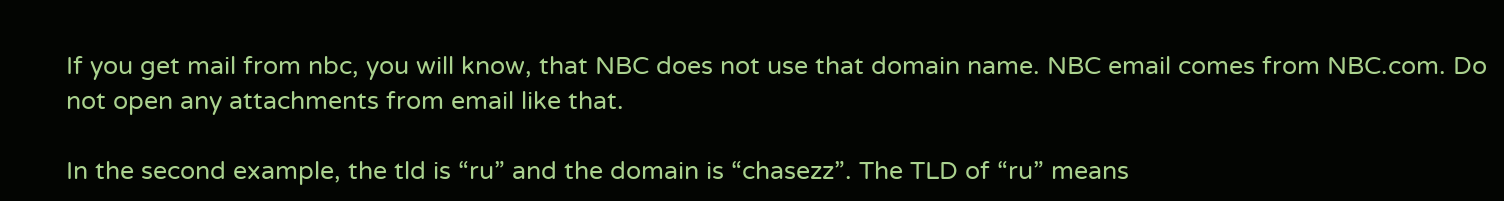If you get mail from nbc, you will know, that NBC does not use that domain name. NBC email comes from NBC.com. Do not open any attachments from email like that.

In the second example, the tld is “ru” and the domain is “chasezz”. The TLD of “ru” means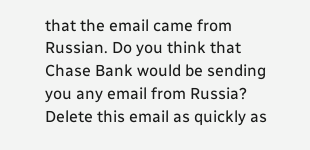that the email came from Russian. Do you think that Chase Bank would be sending you any email from Russia? Delete this email as quickly as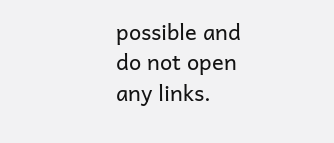possible and do not open any links.